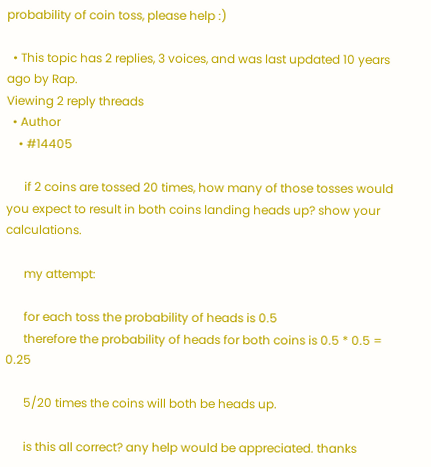probability of coin toss, please help :)

  • This topic has 2 replies, 3 voices, and was last updated 10 years ago by Rap.
Viewing 2 reply threads
  • Author
    • #14405

      if 2 coins are tossed 20 times, how many of those tosses would you expect to result in both coins landing heads up? show your calculations.

      my attempt:

      for each toss the probability of heads is 0.5
      therefore the probability of heads for both coins is 0.5 * 0.5 = 0.25

      5/20 times the coins will both be heads up.

      is this all correct? any help would be appreciated. thanks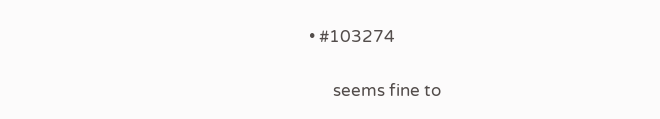• #103274

      seems fine to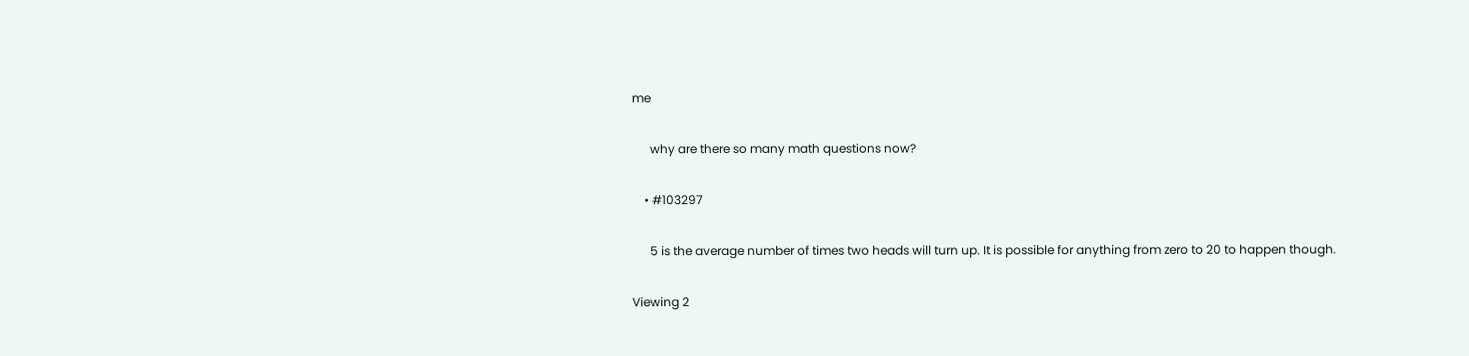me

      why are there so many math questions now?

    • #103297

      5 is the average number of times two heads will turn up. It is possible for anything from zero to 20 to happen though.

Viewing 2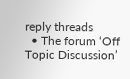reply threads
  • The forum ‘Off Topic Discussion’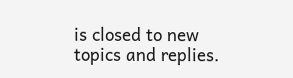is closed to new topics and replies.